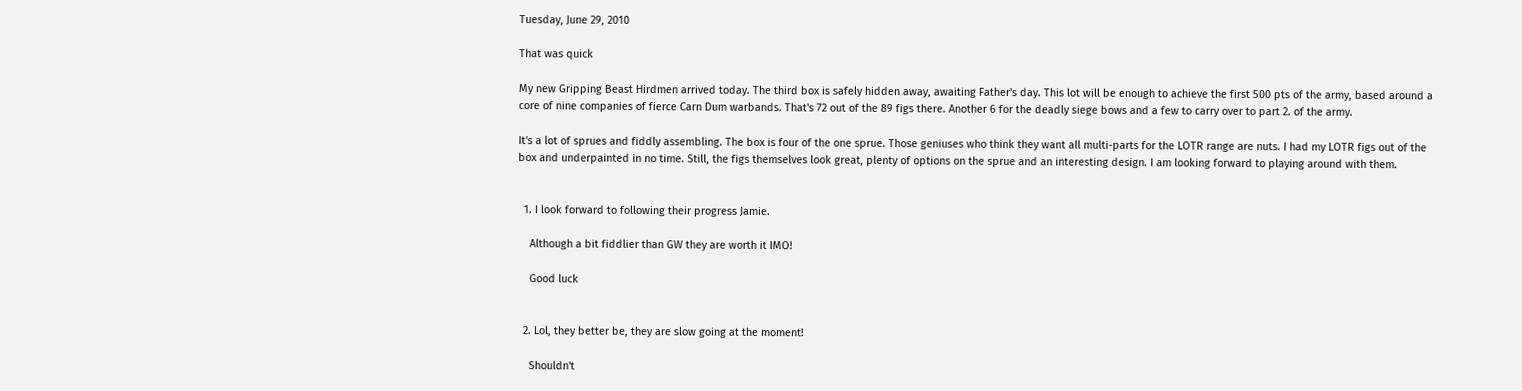Tuesday, June 29, 2010

That was quick

My new Gripping Beast Hirdmen arrived today. The third box is safely hidden away, awaiting Father's day. This lot will be enough to achieve the first 500 pts of the army, based around a core of nine companies of fierce Carn Dum warbands. That's 72 out of the 89 figs there. Another 6 for the deadly siege bows and a few to carry over to part 2. of the army.

It's a lot of sprues and fiddly assembling. The box is four of the one sprue. Those geniuses who think they want all multi-parts for the LOTR range are nuts. I had my LOTR figs out of the box and underpainted in no time. Still, the figs themselves look great, plenty of options on the sprue and an interesting design. I am looking forward to playing around with them.


  1. I look forward to following their progress Jamie.

    Although a bit fiddlier than GW they are worth it IMO!

    Good luck


  2. Lol, they better be, they are slow going at the moment!

    Shouldn't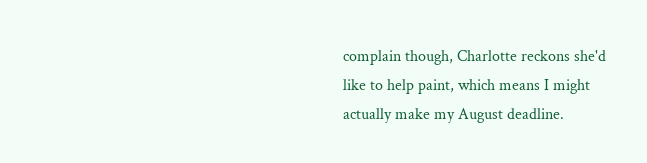complain though, Charlotte reckons she'd like to help paint, which means I might actually make my August deadline.